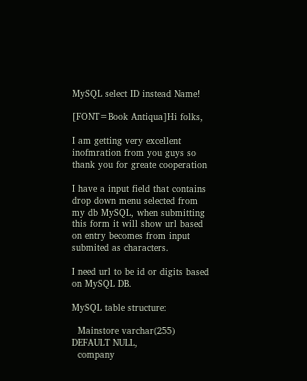MySQL select ID instead Name!

[FONT=Book Antiqua]Hi folks,

I am getting very excellent inofmration from you guys so thank you for greate cooperation

I have a input field that contains drop down menu selected from my db MySQL, when submitting this form it will show url based on entry becomes from input submited as characters.

I need url to be id or digits based on MySQL DB.

MySQL table structure:

  Mainstore varchar(255) DEFAULT NULL,
  company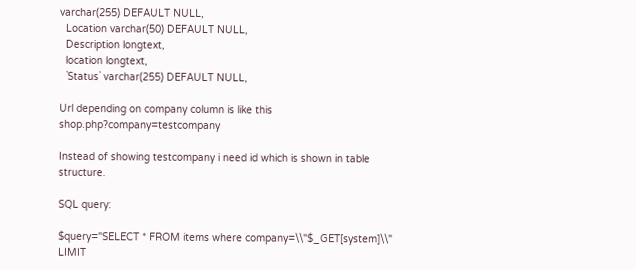varchar(255) DEFAULT NULL,
  Location varchar(50) DEFAULT NULL,
  Description longtext,
  location longtext,
  `Status` varchar(255) DEFAULT NULL,

Url depending on company column is like this shop.php?company=testcompany

Instead of showing testcompany i need id which is shown in table structure.

SQL query:

$query="SELECT * FROM items where company=\\"$_GET[system]\\"  LIMIT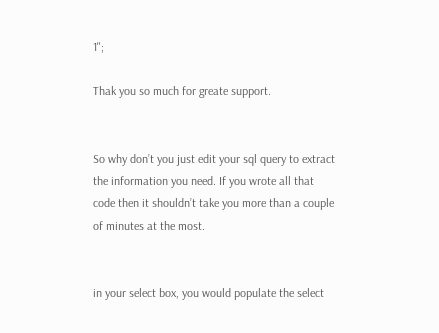1";

Thak you so much for greate support.


So why don’t you just edit your sql query to extract the information you need. If you wrote all that code then it shouldn’t take you more than a couple of minutes at the most.


in your select box, you would populate the select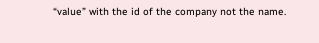“value” with the id of the company not the name.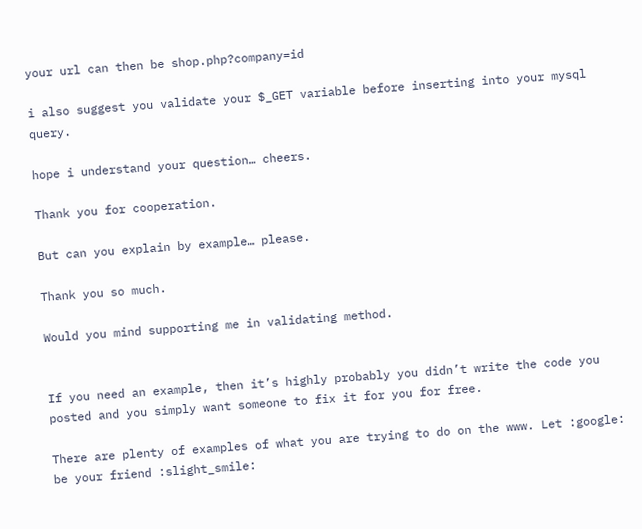your url can then be shop.php?company=id

i also suggest you validate your $_GET variable before inserting into your mysql query.

hope i understand your question… cheers.

Thank you for cooperation.

But can you explain by example… please.

Thank you so much.

Would you mind supporting me in validating method.


If you need an example, then it’s highly probably you didn’t write the code you posted and you simply want someone to fix it for you for free.

There are plenty of examples of what you are trying to do on the www. Let :google: be your friend :slight_smile: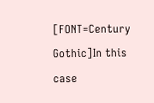[FONT=Century Gothic]In this case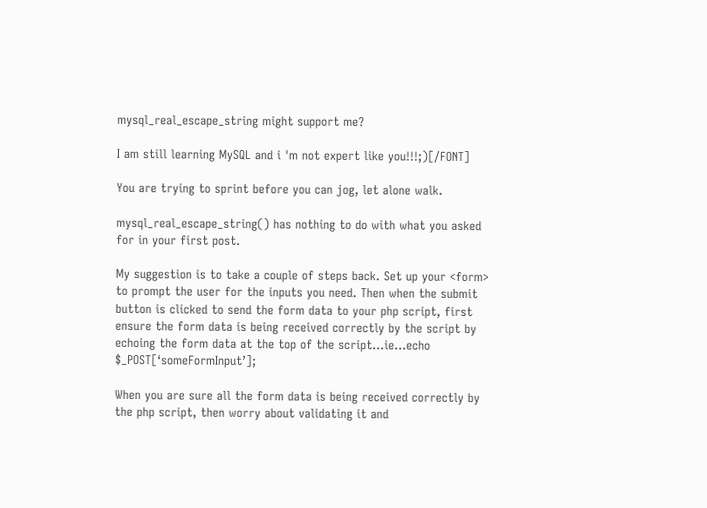mysql_real_escape_string might support me?

I am still learning MySQL and i 'm not expert like you!!!;)[/FONT]

You are trying to sprint before you can jog, let alone walk.

mysql_real_escape_string() has nothing to do with what you asked for in your first post.

My suggestion is to take a couple of steps back. Set up your <form> to prompt the user for the inputs you need. Then when the submit button is clicked to send the form data to your php script, first ensure the form data is being received correctly by the script by echoing the form data at the top of the script…ie…echo $_POST[‘someFormInput’];

When you are sure all the form data is being received correctly by the php script, then worry about validating it and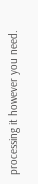processing it however you need.